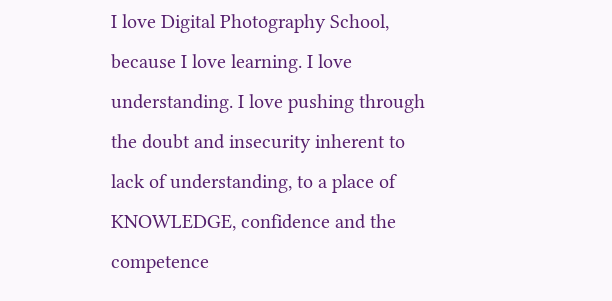I love Digital Photography School, because I love learning. I love understanding. I love pushing through the doubt and insecurity inherent to lack of understanding, to a place of KNOWLEDGE, confidence and the competence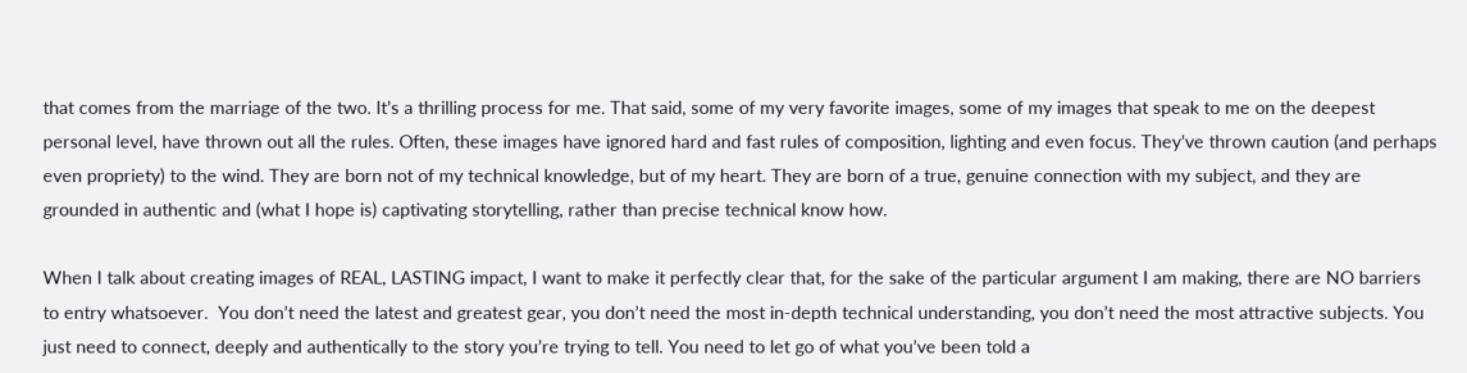that comes from the marriage of the two. It’s a thrilling process for me. That said, some of my very favorite images, some of my images that speak to me on the deepest personal level, have thrown out all the rules. Often, these images have ignored hard and fast rules of composition, lighting and even focus. They’ve thrown caution (and perhaps even propriety) to the wind. They are born not of my technical knowledge, but of my heart. They are born of a true, genuine connection with my subject, and they are grounded in authentic and (what I hope is) captivating storytelling, rather than precise technical know how.

When I talk about creating images of REAL, LASTING impact, I want to make it perfectly clear that, for the sake of the particular argument I am making, there are NO barriers to entry whatsoever.  You don’t need the latest and greatest gear, you don’t need the most in-depth technical understanding, you don’t need the most attractive subjects. You just need to connect, deeply and authentically to the story you’re trying to tell. You need to let go of what you’ve been told a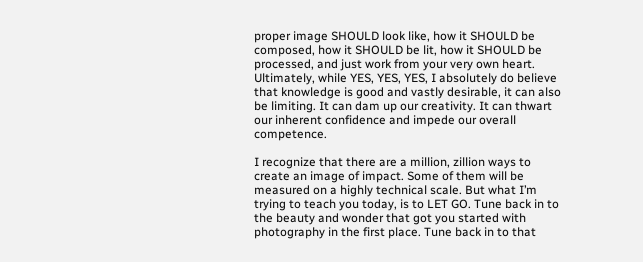proper image SHOULD look like, how it SHOULD be composed, how it SHOULD be lit, how it SHOULD be processed, and just work from your very own heart. Ultimately, while YES, YES, YES, I absolutely do believe that knowledge is good and vastly desirable, it can also be limiting. It can dam up our creativity. It can thwart our inherent confidence and impede our overall competence.

I recognize that there are a million, zillion ways to create an image of impact. Some of them will be measured on a highly technical scale. But what I’m trying to teach you today, is to LET GO. Tune back in to the beauty and wonder that got you started with photography in the first place. Tune back in to that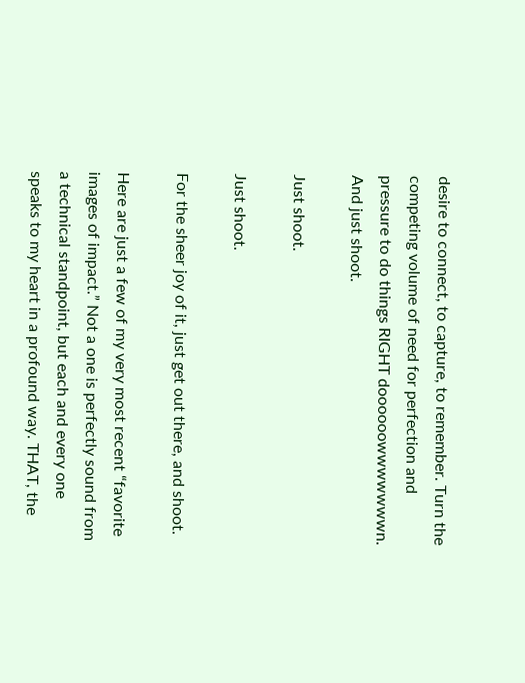desire to connect, to capture, to remember. Turn the competing volume of need for perfection and pressure to do things RIGHT doooooowwwwwwwn. And just shoot.

Just shoot.

Just shoot.

For the sheer joy of it, just get out there, and shoot.

Here are just a few of my very most recent “favorite images of impact.” Not a one is perfectly sound from a technical standpoint, but each and every one speaks to my heart in a profound way. THAT, the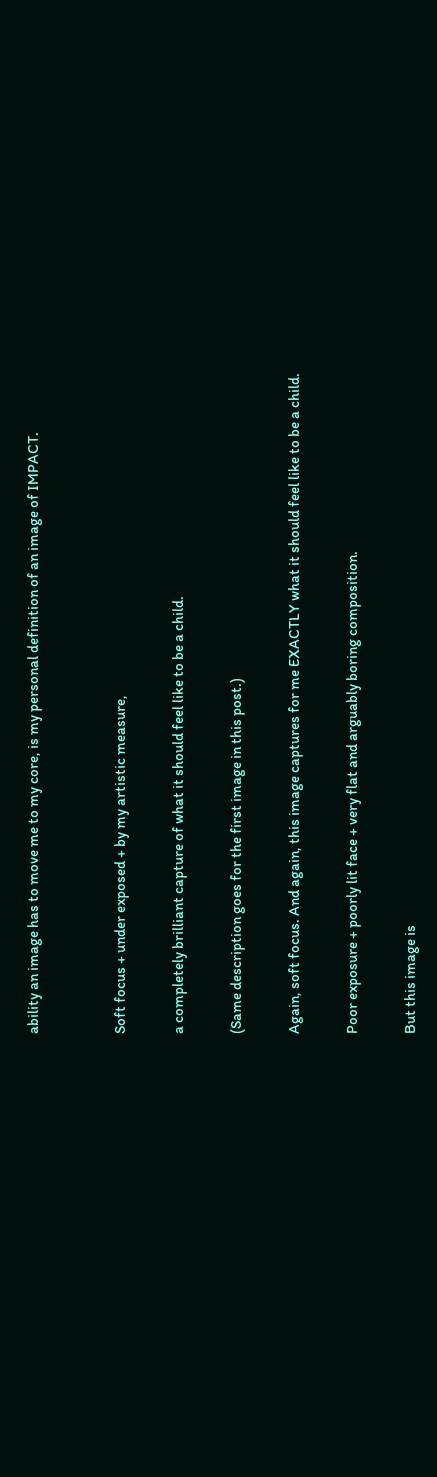ability an image has to move me to my core, is my personal definition of an image of IMPACT.


Soft focus + under exposed + by my artistic measure,

a completely brilliant capture of what it should feel like to be a child.

(Same description goes for the first image in this post.)

Again, soft focus. And again, this image captures for me EXACTLY what it should feel like to be a child.

Poor exposure + poorly lit face + very flat and arguably boring composition.

But this image is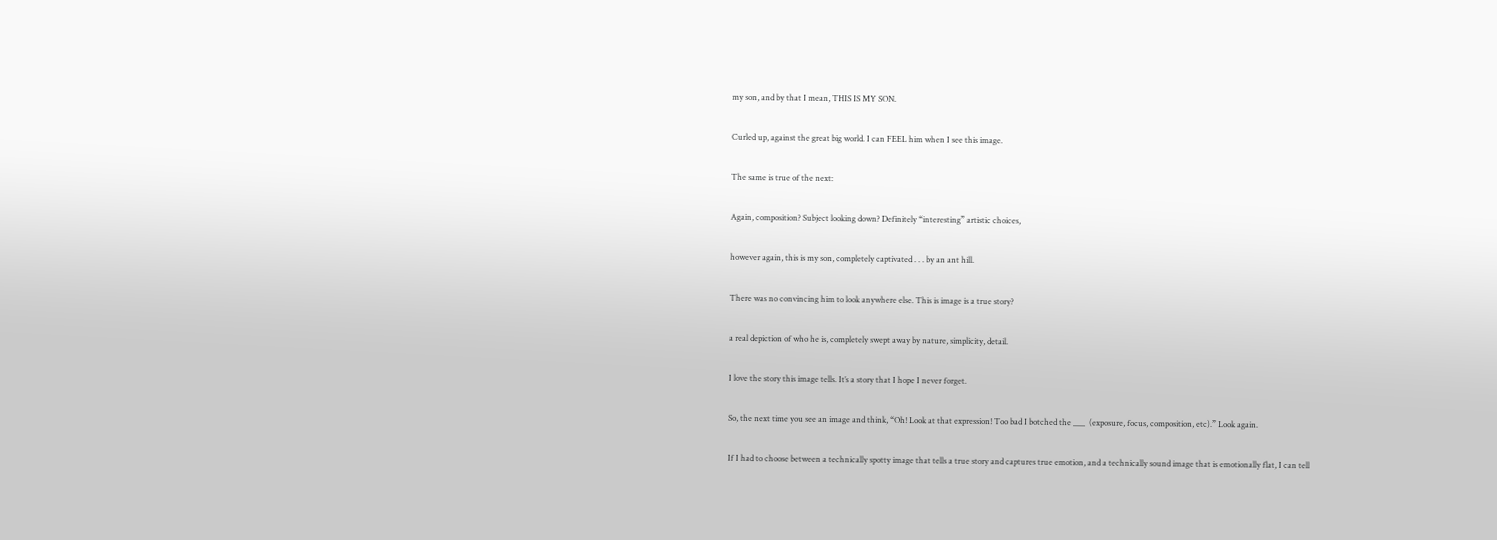my son, and by that I mean, THIS IS MY SON.

Curled up, against the great big world. I can FEEL him when I see this image.

The same is true of the next:

Again, composition? Subject looking down? Definitely “interesting” artistic choices,

however again, this is my son, completely captivated . . . by an ant hill.

There was no convincing him to look anywhere else. This is image is a true story?

a real depiction of who he is, completely swept away by nature, simplicity, detail.

I love the story this image tells. It’s a story that I hope I never forget.

So, the next time you see an image and think, “Oh! Look at that expression! Too bad I botched the ___  (exposure, focus, composition, etc).” Look again.

If I had to choose between a technically spotty image that tells a true story and captures true emotion, and a technically sound image that is emotionally flat, I can tell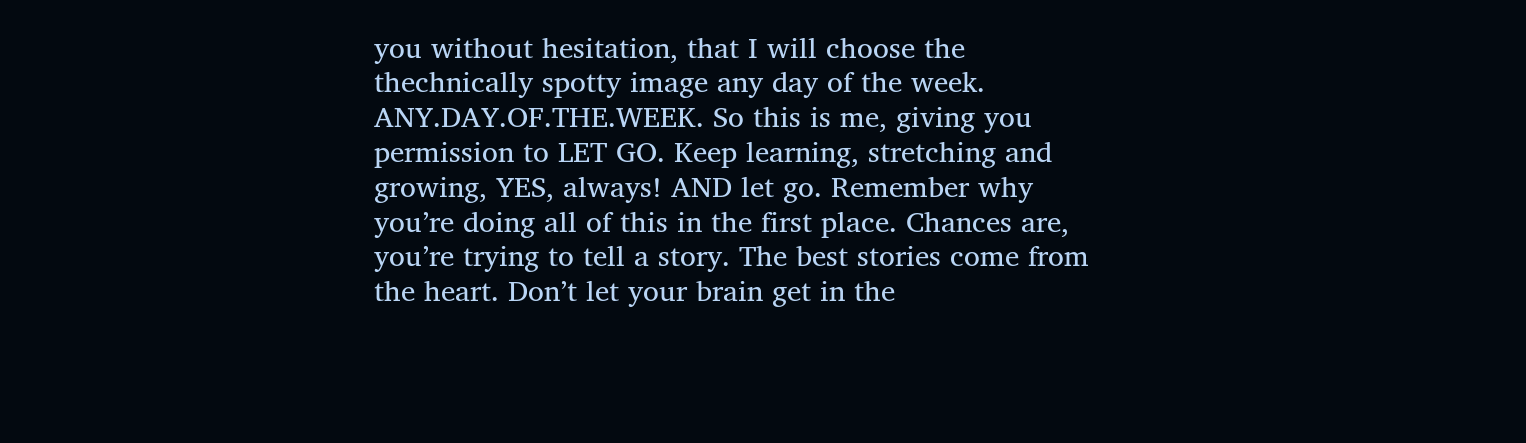you without hesitation, that I will choose the thechnically spotty image any day of the week. ANY.DAY.OF.THE.WEEK. So this is me, giving you permission to LET GO. Keep learning, stretching and growing, YES, always! AND let go. Remember why you’re doing all of this in the first place. Chances are, you’re trying to tell a story. The best stories come from the heart. Don’t let your brain get in the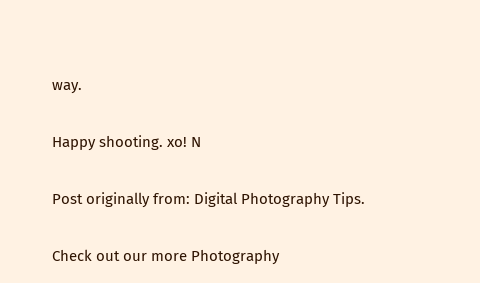way.

Happy shooting. xo! N

Post originally from: Digital Photography Tips.

Check out our more Photography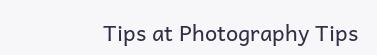Tips at Photography Tips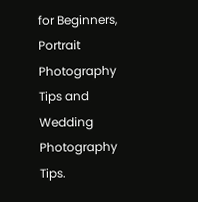for Beginners, Portrait Photography Tips and Wedding Photography Tips.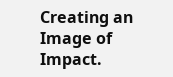Creating an Image of Impact.